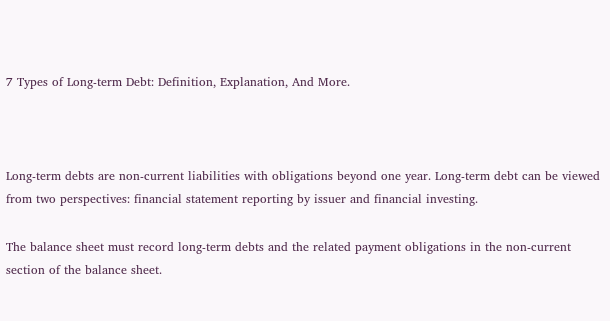7 Types of Long-term Debt: Definition, Explanation, And More.



Long-term debts are non-current liabilities with obligations beyond one year. Long-term debt can be viewed from two perspectives: financial statement reporting by issuer and financial investing.

The balance sheet must record long-term debts and the related payment obligations in the non-current section of the balance sheet.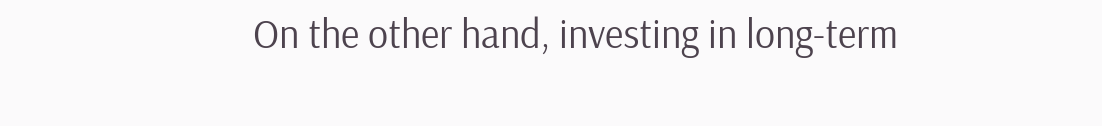On the other hand, investing in long-term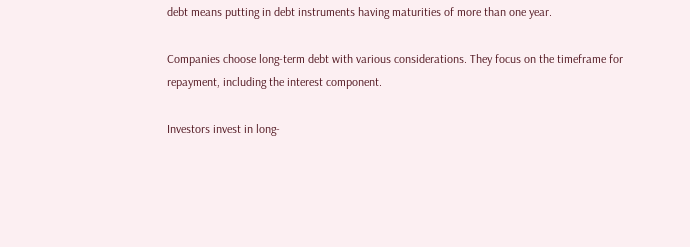debt means putting in debt instruments having maturities of more than one year.

Companies choose long-term debt with various considerations. They focus on the timeframe for repayment, including the interest component.

Investors invest in long-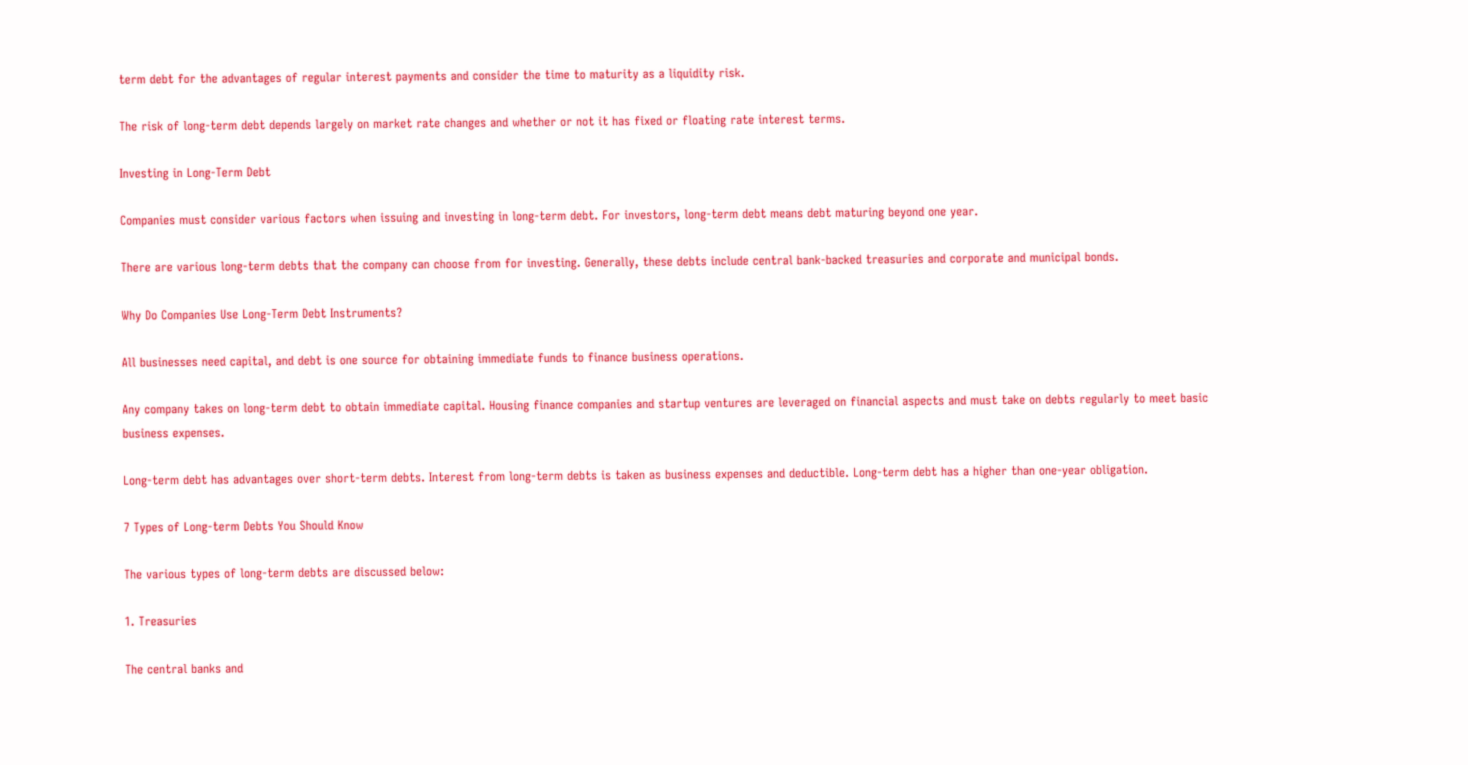term debt for the advantages of regular interest payments and consider the time to maturity as a liquidity risk.

The risk of long-term debt depends largely on market rate changes and whether or not it has fixed or floating rate interest terms.

Investing in Long-Term Debt

Companies must consider various factors when issuing and investing in long-term debt. For investors, long-term debt means debt maturing beyond one year.

There are various long-term debts that the company can choose from for investing. Generally, these debts include central bank-backed treasuries and corporate and municipal bonds.

Why Do Companies Use Long-Term Debt Instruments?

All businesses need capital, and debt is one source for obtaining immediate funds to finance business operations.

Any company takes on long-term debt to obtain immediate capital. Housing finance companies and startup ventures are leveraged on financial aspects and must take on debts regularly to meet basic business expenses.

Long-term debt has advantages over short-term debts. Interest from long-term debts is taken as business expenses and deductible. Long-term debt has a higher than one-year obligation.

7 Types of Long-term Debts You Should Know

The various types of long-term debts are discussed below:

1. Treasuries

The central banks and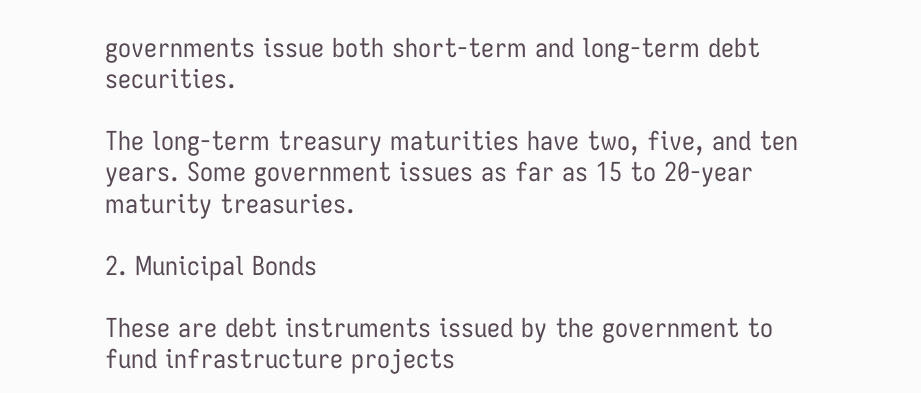governments issue both short-term and long-term debt securities.

The long-term treasury maturities have two, five, and ten years. Some government issues as far as 15 to 20-year maturity treasuries.

2. Municipal Bonds

These are debt instruments issued by the government to fund infrastructure projects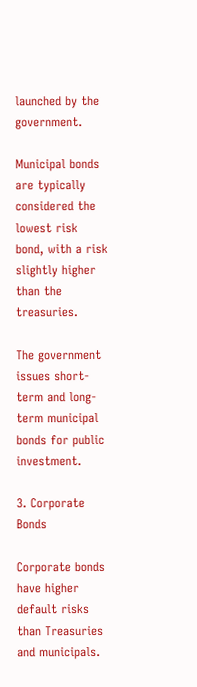launched by the government.

Municipal bonds are typically considered the lowest risk bond, with a risk slightly higher than the treasuries.

The government issues short-term and long-term municipal bonds for public investment.

3. Corporate Bonds

Corporate bonds have higher default risks than Treasuries and municipals.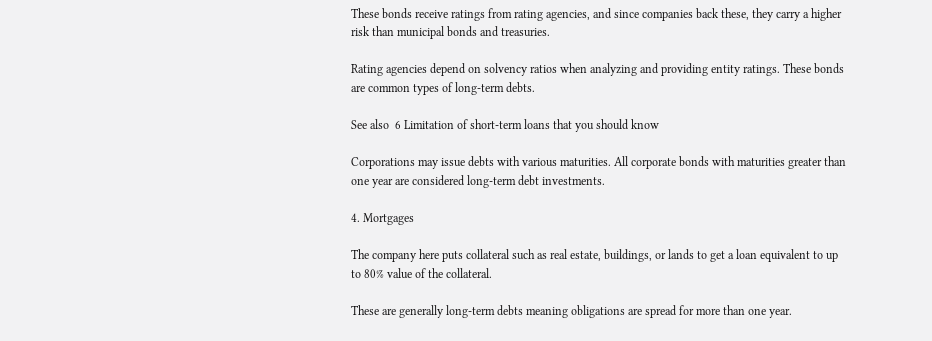These bonds receive ratings from rating agencies, and since companies back these, they carry a higher risk than municipal bonds and treasuries.

Rating agencies depend on solvency ratios when analyzing and providing entity ratings. These bonds are common types of long-term debts.

See also  6 Limitation of short-term loans that you should know

Corporations may issue debts with various maturities. All corporate bonds with maturities greater than one year are considered long-term debt investments.

4. Mortgages

The company here puts collateral such as real estate, buildings, or lands to get a loan equivalent to up to 80% value of the collateral.

These are generally long-term debts meaning obligations are spread for more than one year.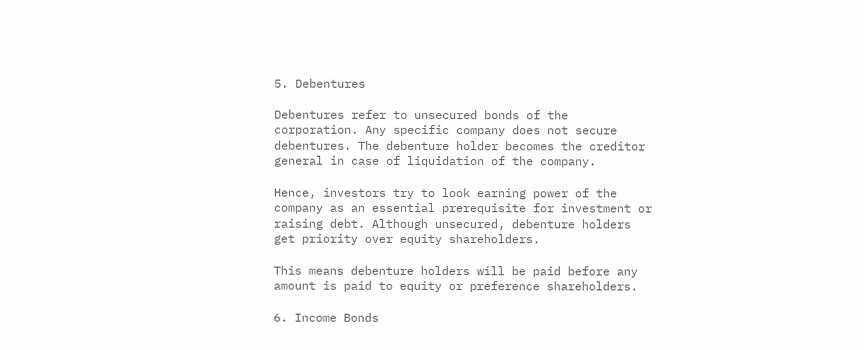5. Debentures

Debentures refer to unsecured bonds of the corporation. Any specific company does not secure debentures. The debenture holder becomes the creditor general in case of liquidation of the company.

Hence, investors try to look earning power of the company as an essential prerequisite for investment or raising debt. Although unsecured, debenture holders get priority over equity shareholders.

This means debenture holders will be paid before any amount is paid to equity or preference shareholders.

6. Income Bonds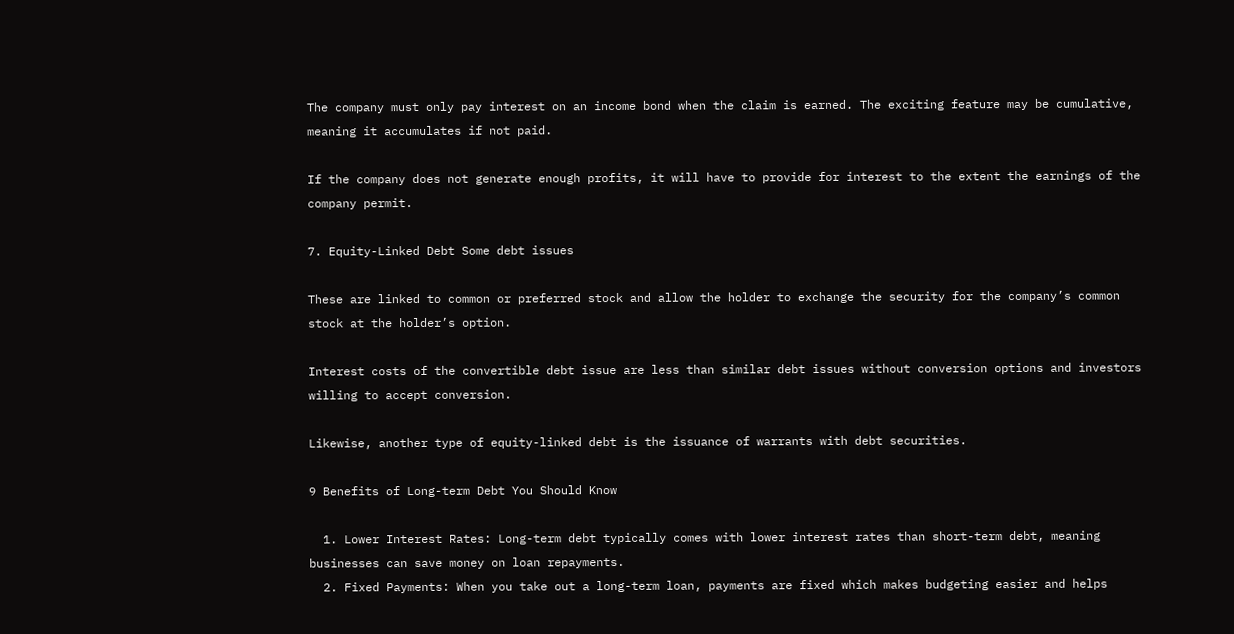The company must only pay interest on an income bond when the claim is earned. The exciting feature may be cumulative, meaning it accumulates if not paid.

If the company does not generate enough profits, it will have to provide for interest to the extent the earnings of the company permit.

7. Equity-Linked Debt Some debt issues

These are linked to common or preferred stock and allow the holder to exchange the security for the company’s common stock at the holder’s option.

Interest costs of the convertible debt issue are less than similar debt issues without conversion options and investors willing to accept conversion.

Likewise, another type of equity-linked debt is the issuance of warrants with debt securities.

9 Benefits of Long-term Debt You Should Know

  1. Lower Interest Rates: Long-term debt typically comes with lower interest rates than short-term debt, meaning businesses can save money on loan repayments.
  2. Fixed Payments: When you take out a long-term loan, payments are fixed which makes budgeting easier and helps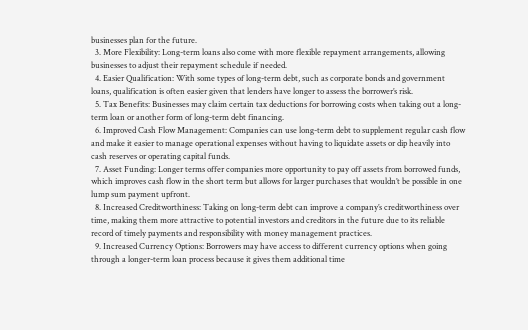businesses plan for the future.
  3. More Flexibility: Long-term loans also come with more flexible repayment arrangements, allowing businesses to adjust their repayment schedule if needed.
  4. Easier Qualification: With some types of long-term debt, such as corporate bonds and government loans, qualification is often easier given that lenders have longer to assess the borrower’s risk.
  5. Tax Benefits: Businesses may claim certain tax deductions for borrowing costs when taking out a long-term loan or another form of long-term debt financing.
  6. Improved Cash Flow Management: Companies can use long-term debt to supplement regular cash flow and make it easier to manage operational expenses without having to liquidate assets or dip heavily into cash reserves or operating capital funds.
  7. Asset Funding: Longer terms offer companies more opportunity to pay off assets from borrowed funds, which improves cash flow in the short term but allows for larger purchases that wouldn’t be possible in one lump sum payment upfront.
  8. Increased Creditworthiness: Taking on long-term debt can improve a company’s creditworthiness over time, making them more attractive to potential investors and creditors in the future due to its reliable record of timely payments and responsibility with money management practices.
  9. Increased Currency Options: Borrowers may have access to different currency options when going through a longer-term loan process because it gives them additional time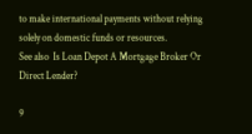to make international payments without relying solely on domestic funds or resources.
See also  Is Loan Depot A Mortgage Broker Or Direct Lender?

9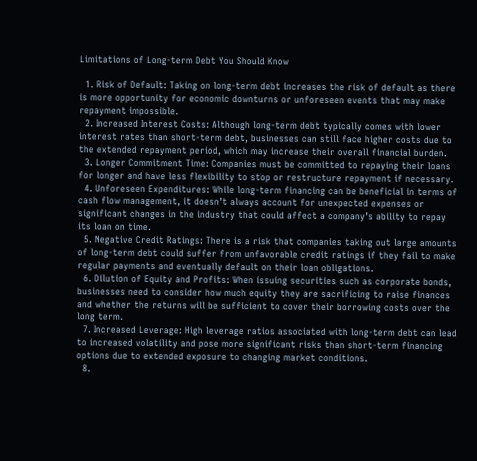Limitations of Long-term Debt You Should Know

  1. Risk of Default: Taking on long-term debt increases the risk of default as there is more opportunity for economic downturns or unforeseen events that may make repayment impossible.
  2. Increased Interest Costs: Although long-term debt typically comes with lower interest rates than short-term debt, businesses can still face higher costs due to the extended repayment period, which may increase their overall financial burden.
  3. Longer Commitment Time: Companies must be committed to repaying their loans for longer and have less flexibility to stop or restructure repayment if necessary.
  4. Unforeseen Expenditures: While long-term financing can be beneficial in terms of cash flow management, it doesn’t always account for unexpected expenses or significant changes in the industry that could affect a company’s ability to repay its loan on time.
  5. Negative Credit Ratings: There is a risk that companies taking out large amounts of long-term debt could suffer from unfavorable credit ratings if they fail to make regular payments and eventually default on their loan obligations.
  6. Dilution of Equity and Profits: When issuing securities such as corporate bonds, businesses need to consider how much equity they are sacrificing to raise finances and whether the returns will be sufficient to cover their borrowing costs over the long term.
  7. Increased Leverage: High leverage ratios associated with long-term debt can lead to increased volatility and pose more significant risks than short-term financing options due to extended exposure to changing market conditions.
  8.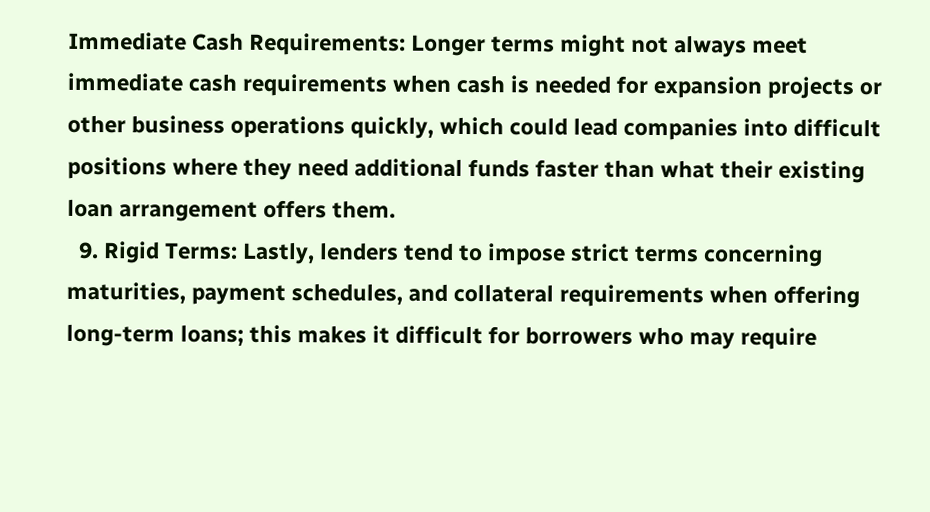Immediate Cash Requirements: Longer terms might not always meet immediate cash requirements when cash is needed for expansion projects or other business operations quickly, which could lead companies into difficult positions where they need additional funds faster than what their existing loan arrangement offers them.
  9. Rigid Terms: Lastly, lenders tend to impose strict terms concerning maturities, payment schedules, and collateral requirements when offering long-term loans; this makes it difficult for borrowers who may require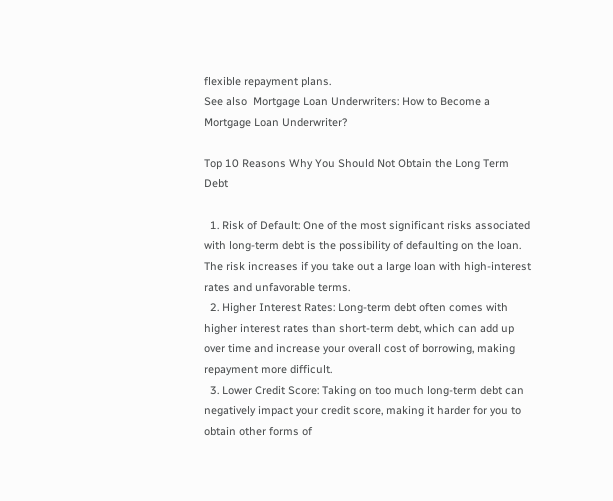flexible repayment plans.
See also  Mortgage Loan Underwriters: How to Become a Mortgage Loan Underwriter?

Top 10 Reasons Why You Should Not Obtain the Long Term Debt

  1. Risk of Default: One of the most significant risks associated with long-term debt is the possibility of defaulting on the loan. The risk increases if you take out a large loan with high-interest rates and unfavorable terms.
  2. Higher Interest Rates: Long-term debt often comes with higher interest rates than short-term debt, which can add up over time and increase your overall cost of borrowing, making repayment more difficult.
  3. Lower Credit Score: Taking on too much long-term debt can negatively impact your credit score, making it harder for you to obtain other forms of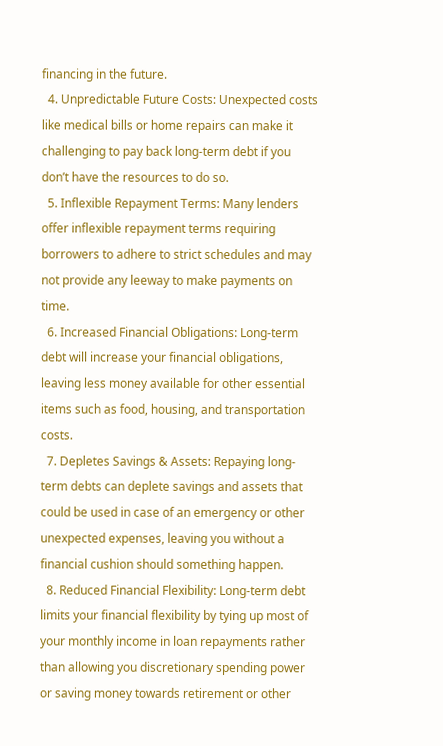financing in the future.
  4. Unpredictable Future Costs: Unexpected costs like medical bills or home repairs can make it challenging to pay back long-term debt if you don’t have the resources to do so.
  5. Inflexible Repayment Terms: Many lenders offer inflexible repayment terms requiring borrowers to adhere to strict schedules and may not provide any leeway to make payments on time.
  6. Increased Financial Obligations: Long-term debt will increase your financial obligations, leaving less money available for other essential items such as food, housing, and transportation costs.
  7. Depletes Savings & Assets: Repaying long-term debts can deplete savings and assets that could be used in case of an emergency or other unexpected expenses, leaving you without a financial cushion should something happen.
  8. Reduced Financial Flexibility: Long-term debt limits your financial flexibility by tying up most of your monthly income in loan repayments rather than allowing you discretionary spending power or saving money towards retirement or other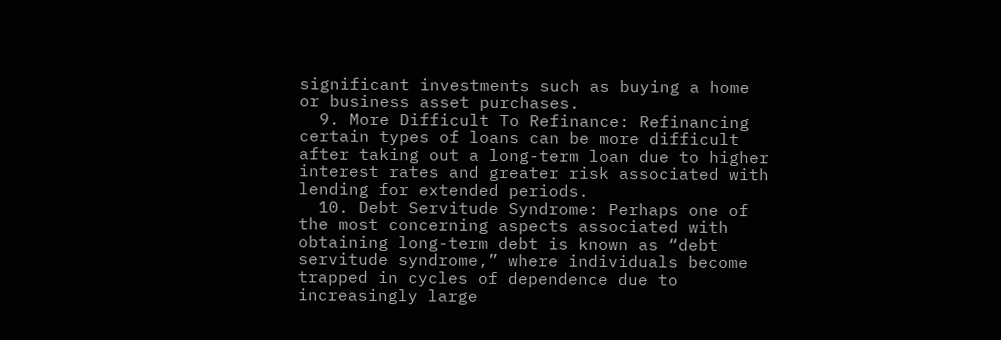significant investments such as buying a home or business asset purchases.
  9. More Difficult To Refinance: Refinancing certain types of loans can be more difficult after taking out a long-term loan due to higher interest rates and greater risk associated with lending for extended periods.
  10. Debt Servitude Syndrome: Perhaps one of the most concerning aspects associated with obtaining long-term debt is known as “debt servitude syndrome,” where individuals become trapped in cycles of dependence due to increasingly large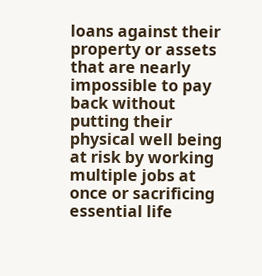loans against their property or assets that are nearly impossible to pay back without putting their physical well being at risk by working multiple jobs at once or sacrificing essential life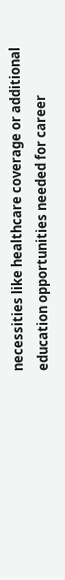necessities like healthcare coverage or additional education opportunities needed for career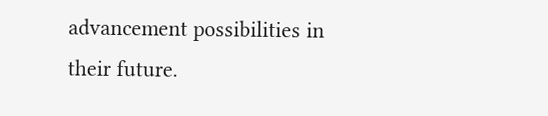advancement possibilities in their future.